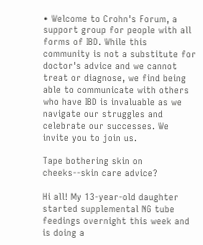• Welcome to Crohn's Forum, a support group for people with all forms of IBD. While this community is not a substitute for doctor's advice and we cannot treat or diagnose, we find being able to communicate with others who have IBD is invaluable as we navigate our struggles and celebrate our successes. We invite you to join us.

Tape bothering skin on cheeks--skin care advice?

Hi all! My 13-year-old daughter started supplemental NG tube feedings overnight this week and is doing a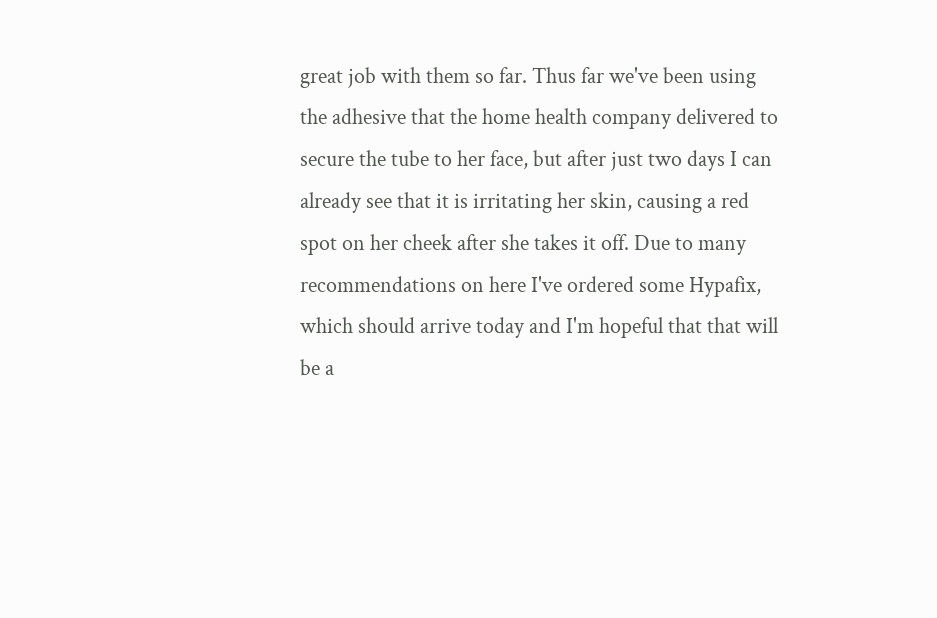great job with them so far. Thus far we've been using the adhesive that the home health company delivered to secure the tube to her face, but after just two days I can already see that it is irritating her skin, causing a red spot on her cheek after she takes it off. Due to many recommendations on here I've ordered some Hypafix, which should arrive today and I'm hopeful that that will be a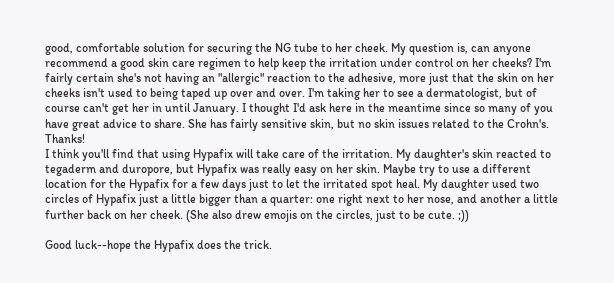good, comfortable solution for securing the NG tube to her cheek. My question is, can anyone recommend a good skin care regimen to help keep the irritation under control on her cheeks? I'm fairly certain she's not having an "allergic" reaction to the adhesive, more just that the skin on her cheeks isn't used to being taped up over and over. I'm taking her to see a dermatologist, but of course can't get her in until January. I thought I'd ask here in the meantime since so many of you have great advice to share. She has fairly sensitive skin, but no skin issues related to the Crohn's. Thanks!
I think you'll find that using Hypafix will take care of the irritation. My daughter's skin reacted to tegaderm and duropore, but Hypafix was really easy on her skin. Maybe try to use a different location for the Hypafix for a few days just to let the irritated spot heal. My daughter used two circles of Hypafix just a little bigger than a quarter: one right next to her nose, and another a little further back on her cheek. (She also drew emojis on the circles, just to be cute. ;))

Good luck--hope the Hypafix does the trick.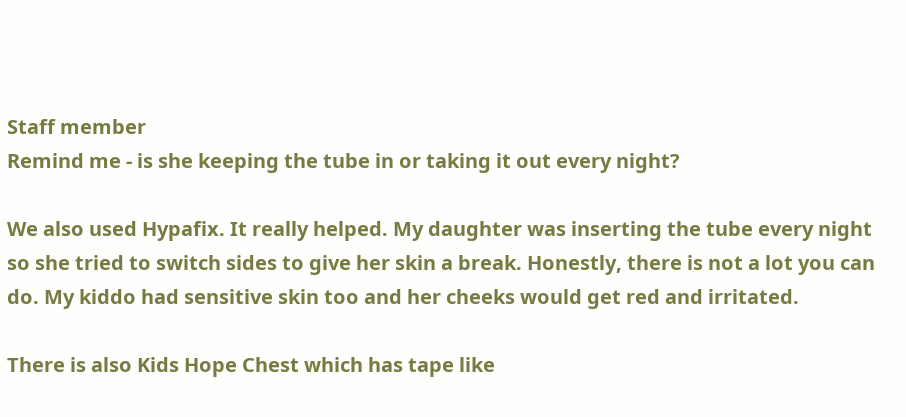Staff member
Remind me - is she keeping the tube in or taking it out every night?

We also used Hypafix. It really helped. My daughter was inserting the tube every night so she tried to switch sides to give her skin a break. Honestly, there is not a lot you can do. My kiddo had sensitive skin too and her cheeks would get red and irritated.

There is also Kids Hope Chest which has tape like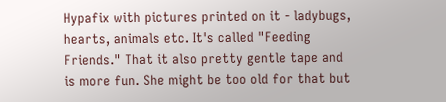Hypafix with pictures printed on it - ladybugs, hearts, animals etc. It's called "Feeding Friends." That it also pretty gentle tape and is more fun. She might be too old for that but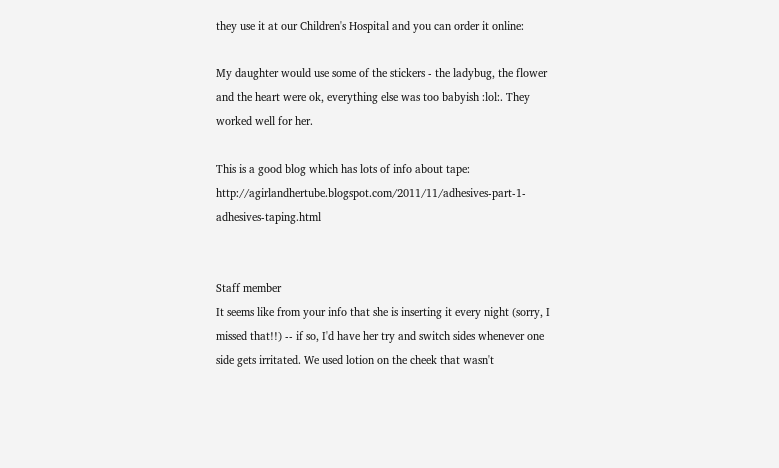they use it at our Children's Hospital and you can order it online:

My daughter would use some of the stickers - the ladybug, the flower and the heart were ok, everything else was too babyish :lol:. They worked well for her.

This is a good blog which has lots of info about tape: http://agirlandhertube.blogspot.com/2011/11/adhesives-part-1-adhesives-taping.html


Staff member
It seems like from your info that she is inserting it every night (sorry, I missed that!!) -- if so, I'd have her try and switch sides whenever one side gets irritated. We used lotion on the cheek that wasn't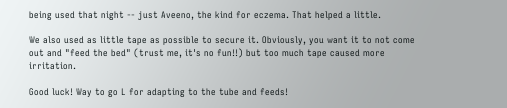being used that night -- just Aveeno, the kind for eczema. That helped a little.

We also used as little tape as possible to secure it. Obviously, you want it to not come out and "feed the bed" (trust me, it's no fun!!) but too much tape caused more irritation.

Good luck! Way to go L for adapting to the tube and feeds!